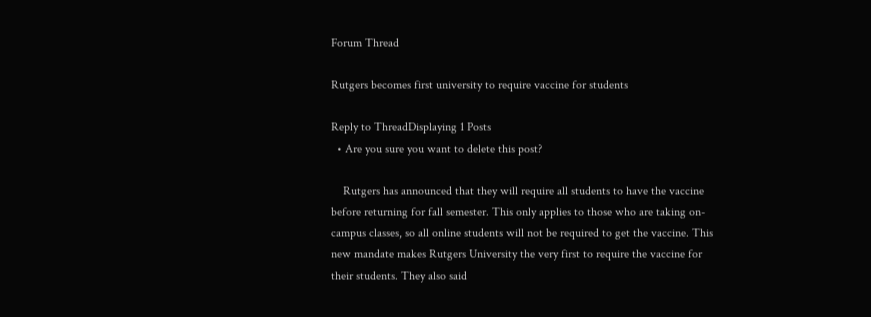Forum Thread

Rutgers becomes first university to require vaccine for students

Reply to ThreadDisplaying 1 Posts
  • Are you sure you want to delete this post?

    Rutgers has announced that they will require all students to have the vaccine before returning for fall semester. This only applies to those who are taking on-campus classes, so all online students will not be required to get the vaccine. This new mandate makes Rutgers University the very first to require the vaccine for their students. They also said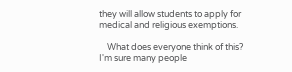they will allow students to apply for medical and religious exemptions.

    What does everyone think of this? I'm sure many people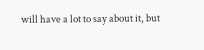will have a lot to say about it, but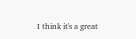I think it's a great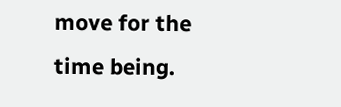move for the time being.